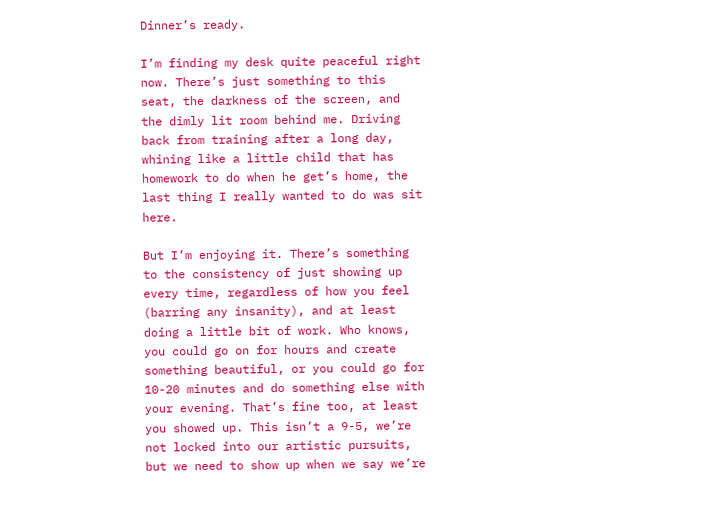Dinner’s ready.

I’m finding my desk quite peaceful right now. There’s just something to this seat, the darkness of the screen, and the dimly lit room behind me. Driving back from training after a long day, whining like a little child that has homework to do when he get’s home, the last thing I really wanted to do was sit here.

But I’m enjoying it. There’s something to the consistency of just showing up every time, regardless of how you feel (barring any insanity), and at least doing a little bit of work. Who knows, you could go on for hours and create something beautiful, or you could go for 10-20 minutes and do something else with your evening. That’s fine too, at least you showed up. This isn’t a 9-5, we’re not locked into our artistic pursuits, but we need to show up when we say we’re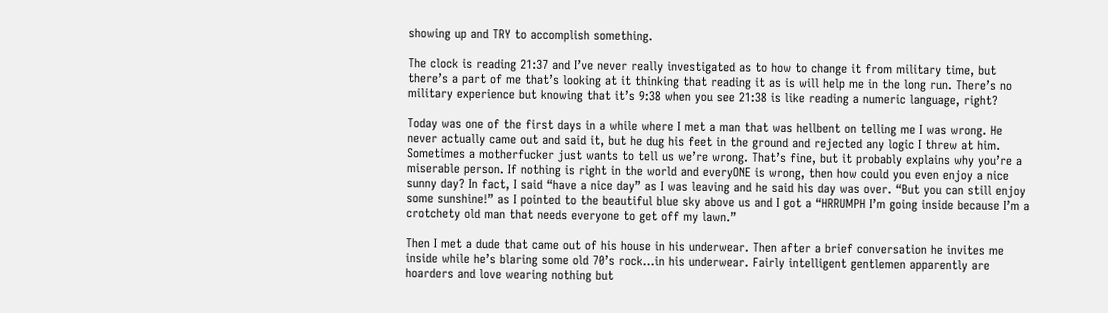showing up and TRY to accomplish something.

The clock is reading 21:37 and I’ve never really investigated as to how to change it from military time, but there’s a part of me that’s looking at it thinking that reading it as is will help me in the long run. There’s no military experience but knowing that it’s 9:38 when you see 21:38 is like reading a numeric language, right?

Today was one of the first days in a while where I met a man that was hellbent on telling me I was wrong. He never actually came out and said it, but he dug his feet in the ground and rejected any logic I threw at him. Sometimes a motherfucker just wants to tell us we’re wrong. That’s fine, but it probably explains why you’re a miserable person. If nothing is right in the world and everyONE is wrong, then how could you even enjoy a nice sunny day? In fact, I said “have a nice day” as I was leaving and he said his day was over. “But you can still enjoy some sunshine!” as I pointed to the beautiful blue sky above us and I got a “HRRUMPH I’m going inside because I’m a crotchety old man that needs everyone to get off my lawn.”

Then I met a dude that came out of his house in his underwear. Then after a brief conversation he invites me inside while he’s blaring some old 70’s rock…in his underwear. Fairly intelligent gentlemen apparently are hoarders and love wearing nothing but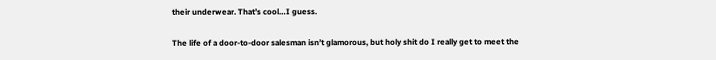their underwear. That’s cool…I guess.

The life of a door-to-door salesman isn’t glamorous, but holy shit do I really get to meet the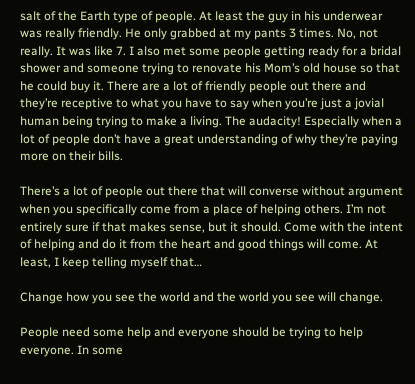salt of the Earth type of people. At least the guy in his underwear was really friendly. He only grabbed at my pants 3 times. No, not really. It was like 7. I also met some people getting ready for a bridal shower and someone trying to renovate his Mom’s old house so that he could buy it. There are a lot of friendly people out there and they’re receptive to what you have to say when you’re just a jovial human being trying to make a living. The audacity! Especially when a lot of people don’t have a great understanding of why they’re paying more on their bills.

There’s a lot of people out there that will converse without argument when you specifically come from a place of helping others. I’m not entirely sure if that makes sense, but it should. Come with the intent of helping and do it from the heart and good things will come. At least, I keep telling myself that…

Change how you see the world and the world you see will change.

People need some help and everyone should be trying to help everyone. In some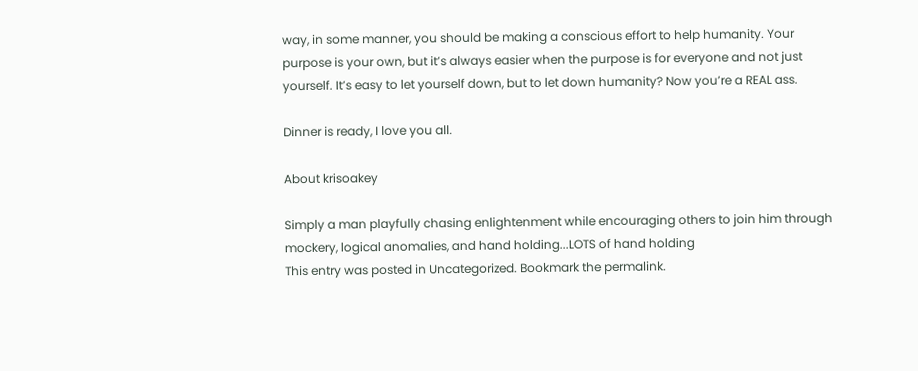way, in some manner, you should be making a conscious effort to help humanity. Your purpose is your own, but it’s always easier when the purpose is for everyone and not just yourself. It’s easy to let yourself down, but to let down humanity? Now you’re a REAL ass.

Dinner is ready, I love you all.

About krisoakey

Simply a man playfully chasing enlightenment while encouraging others to join him through mockery, logical anomalies, and hand holding...LOTS of hand holding
This entry was posted in Uncategorized. Bookmark the permalink.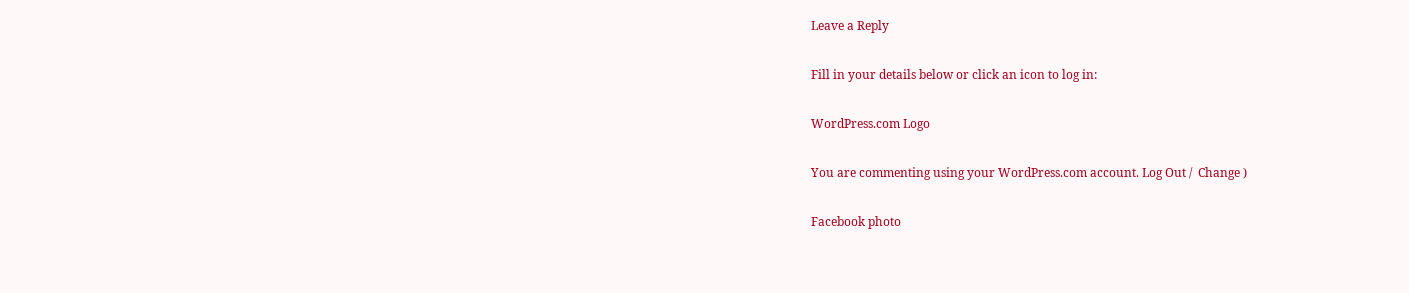Leave a Reply

Fill in your details below or click an icon to log in:

WordPress.com Logo

You are commenting using your WordPress.com account. Log Out /  Change )

Facebook photo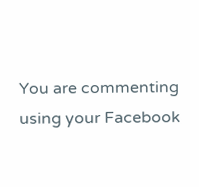You are commenting using your Facebook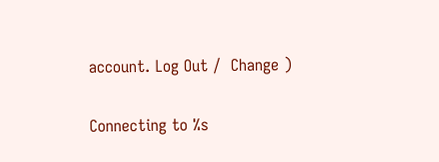account. Log Out /  Change )

Connecting to %s